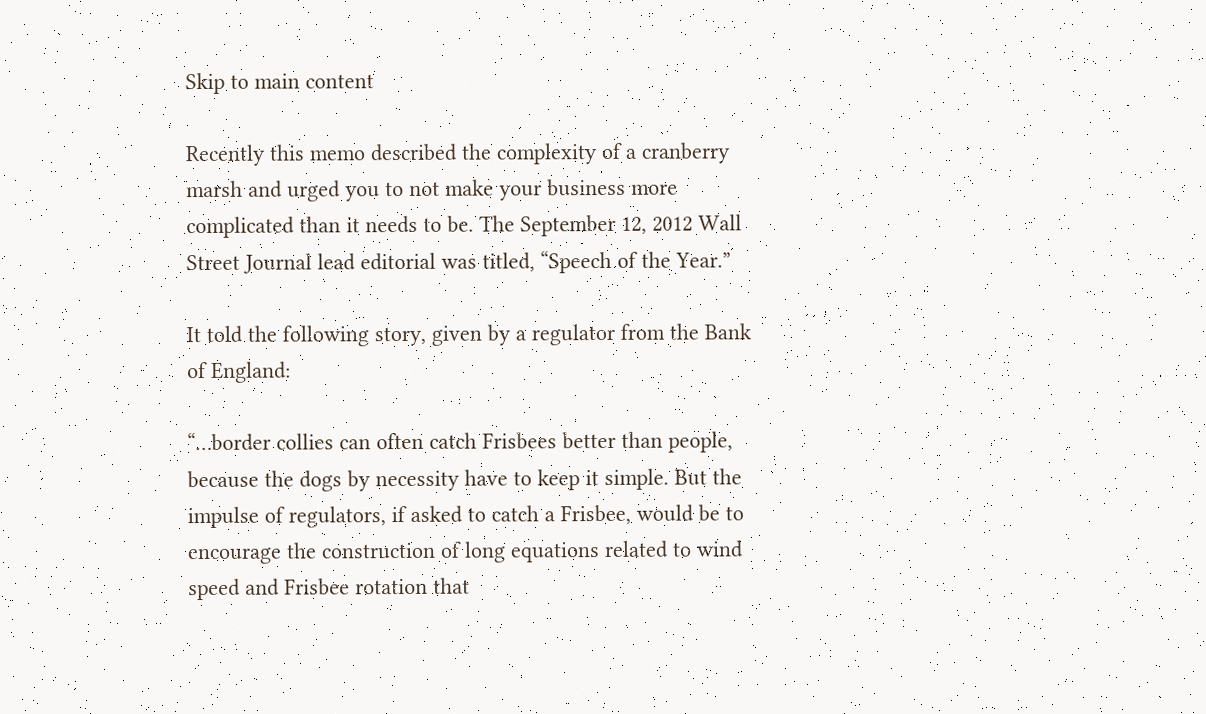Skip to main content

Recently this memo described the complexity of a cranberry marsh and urged you to not make your business more complicated than it needs to be. The September 12, 2012 Wall Street Journal lead editorial was titled, “Speech of the Year.”

It told the following story, given by a regulator from the Bank of England:

“…border collies can often catch Frisbees better than people, because the dogs by necessity have to keep it simple. But the impulse of regulators, if asked to catch a Frisbee, would be to encourage the construction of long equations related to wind speed and Frisbee rotation that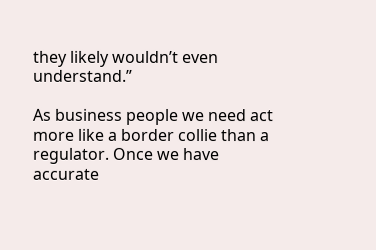they likely wouldn’t even understand.”

As business people we need act more like a border collie than a regulator. Once we have accurate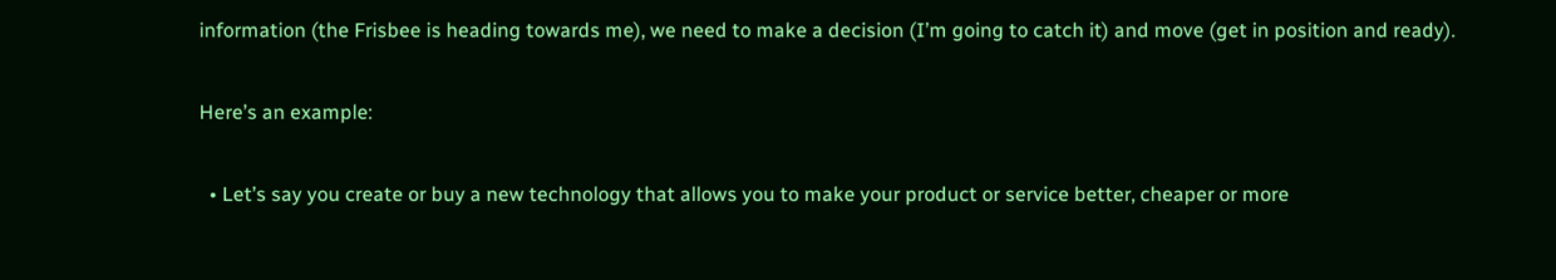information (the Frisbee is heading towards me), we need to make a decision (I’m going to catch it) and move (get in position and ready).

Here’s an example:

  • Let’s say you create or buy a new technology that allows you to make your product or service better, cheaper or more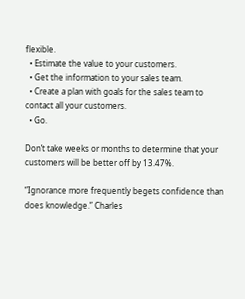flexible.
  • Estimate the value to your customers.
  • Get the information to your sales team.
  • Create a plan with goals for the sales team to contact all your customers.
  • Go.

Don’t take weeks or months to determine that your customers will be better off by 13.47%.

“Ignorance more frequently begets confidence than does knowledge.” Charles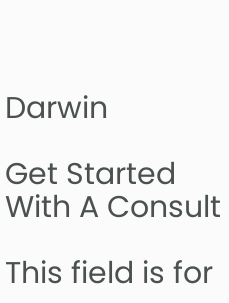Darwin

Get Started With A Consult

This field is for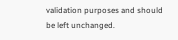validation purposes and should be left unchanged.